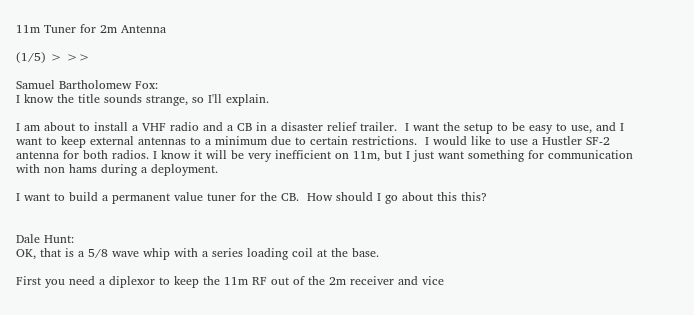11m Tuner for 2m Antenna

(1/5) > >>

Samuel Bartholomew Fox:
I know the title sounds strange, so I'll explain.

I am about to install a VHF radio and a CB in a disaster relief trailer.  I want the setup to be easy to use, and I want to keep external antennas to a minimum due to certain restrictions.  I would like to use a Hustler SF-2 antenna for both radios. I know it will be very inefficient on 11m, but I just want something for communication with non hams during a deployment.

I want to build a permanent value tuner for the CB.  How should I go about this this?


Dale Hunt:
OK, that is a 5/8 wave whip with a series loading coil at the base.

First you need a diplexor to keep the 11m RF out of the 2m receiver and vice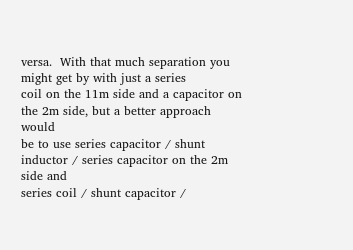versa.  With that much separation you might get by with just a series
coil on the 11m side and a capacitor on the 2m side, but a better approach would
be to use series capacitor / shunt inductor / series capacitor on the 2m side and
series coil / shunt capacitor /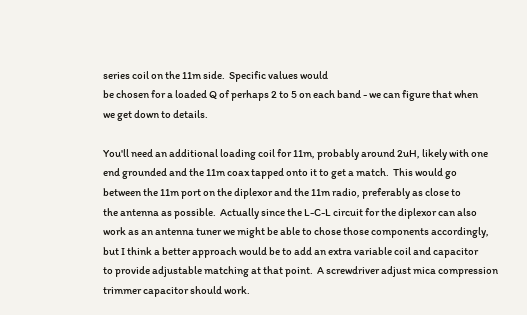series coil on the 11m side.  Specific values would
be chosen for a loaded Q of perhaps 2 to 5 on each band - we can figure that when
we get down to details.

You'll need an additional loading coil for 11m, probably around 2uH, likely with one
end grounded and the 11m coax tapped onto it to get a match.  This would go
between the 11m port on the diplexor and the 11m radio, preferably as close to
the antenna as possible.  Actually since the L-C-L circuit for the diplexor can also
work as an antenna tuner we might be able to chose those components accordingly,
but I think a better approach would be to add an extra variable coil and capacitor
to provide adjustable matching at that point.  A screwdriver adjust mica compression
trimmer capacitor should work.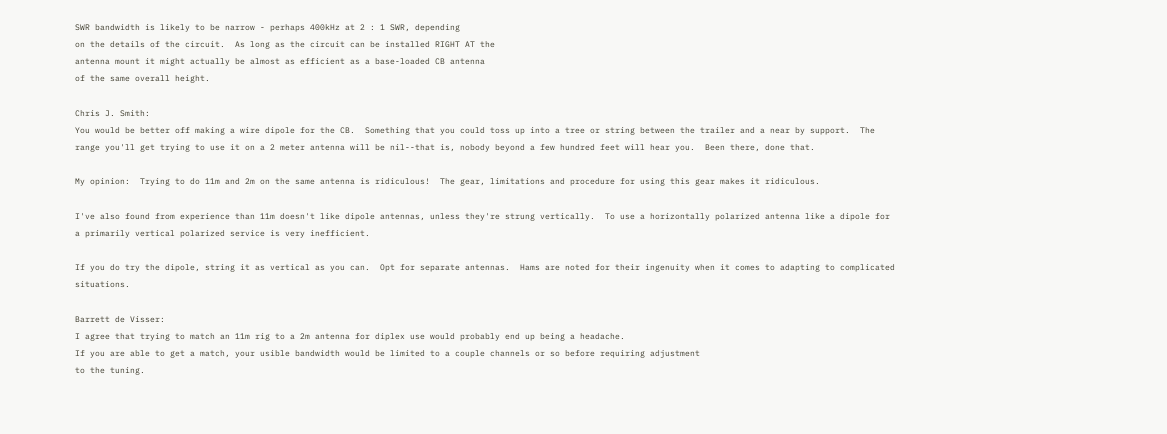SWR bandwidth is likely to be narrow - perhaps 400kHz at 2 : 1 SWR, depending
on the details of the circuit.  As long as the circuit can be installed RIGHT AT the
antenna mount it might actually be almost as efficient as a base-loaded CB antenna
of the same overall height.

Chris J. Smith:
You would be better off making a wire dipole for the CB.  Something that you could toss up into a tree or string between the trailer and a near by support.  The range you'll get trying to use it on a 2 meter antenna will be nil--that is, nobody beyond a few hundred feet will hear you.  Been there, done that.

My opinion:  Trying to do 11m and 2m on the same antenna is ridiculous!  The gear, limitations and procedure for using this gear makes it ridiculous.

I've also found from experience than 11m doesn't like dipole antennas, unless they're strung vertically.  To use a horizontally polarized antenna like a dipole for a primarily vertical polarized service is very inefficient.

If you do try the dipole, string it as vertical as you can.  Opt for separate antennas.  Hams are noted for their ingenuity when it comes to adapting to complicated situations.

Barrett de Visser:
I agree that trying to match an 11m rig to a 2m antenna for diplex use would probably end up being a headache.
If you are able to get a match, your usible bandwidth would be limited to a couple channels or so before requiring adjustment
to the tuning.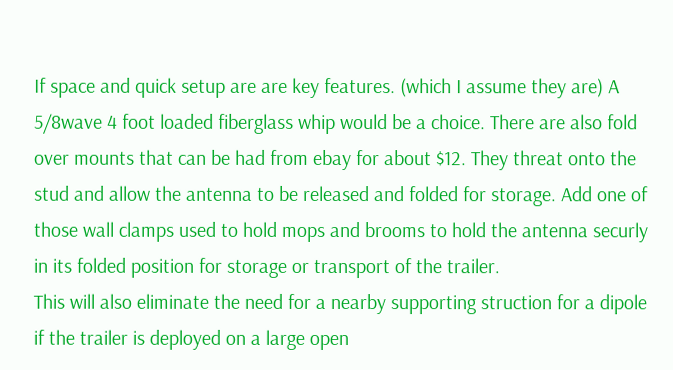If space and quick setup are are key features. (which I assume they are) A 5/8wave 4 foot loaded fiberglass whip would be a choice. There are also fold over mounts that can be had from ebay for about $12. They threat onto the stud and allow the antenna to be released and folded for storage. Add one of those wall clamps used to hold mops and brooms to hold the antenna securly in its folded position for storage or transport of the trailer.
This will also eliminate the need for a nearby supporting struction for a dipole if the trailer is deployed on a large open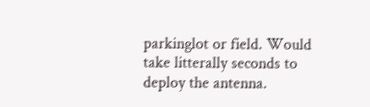parkinglot or field. Would take litterally seconds to deploy the antenna.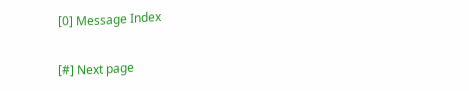[0] Message Index

[#] Next page